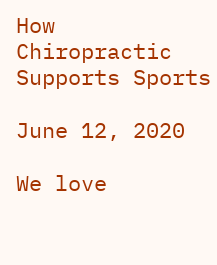How Chiropractic Supports Sports

June 12, 2020

We love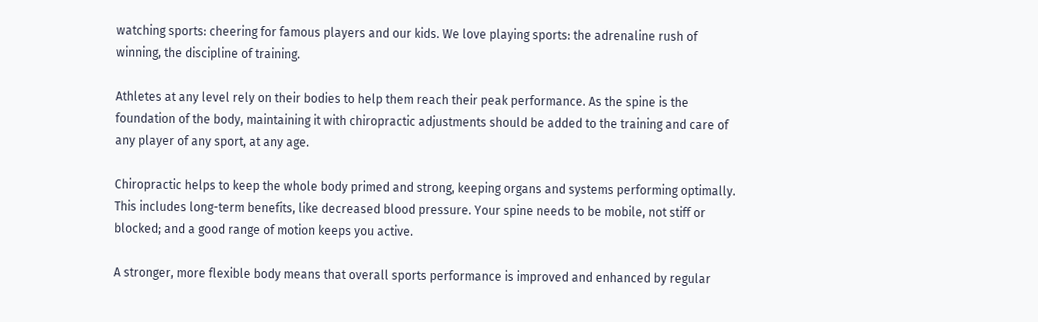watching sports: cheering for famous players and our kids. We love playing sports: the adrenaline rush of winning, the discipline of training.

Athletes at any level rely on their bodies to help them reach their peak performance. As the spine is the foundation of the body, maintaining it with chiropractic adjustments should be added to the training and care of any player of any sport, at any age.

Chiropractic helps to keep the whole body primed and strong, keeping organs and systems performing optimally. This includes long-term benefits, like decreased blood pressure. Your spine needs to be mobile, not stiff or blocked; and a good range of motion keeps you active.

A stronger, more flexible body means that overall sports performance is improved and enhanced by regular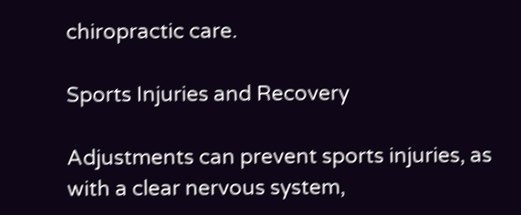chiropractic care.

Sports Injuries and Recovery

Adjustments can prevent sports injuries, as with a clear nervous system,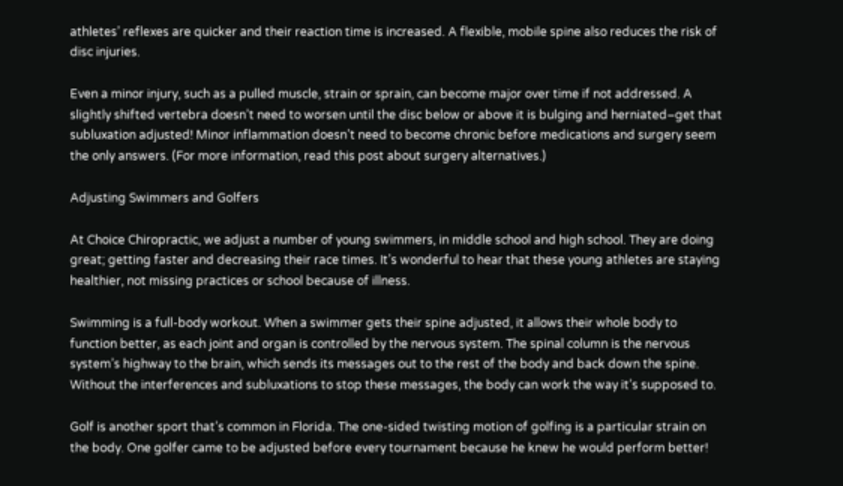athletes’ reflexes are quicker and their reaction time is increased. A flexible, mobile spine also reduces the risk of disc injuries.

Even a minor injury, such as a pulled muscle, strain or sprain, can become major over time if not addressed. A slightly shifted vertebra doesn’t need to worsen until the disc below or above it is bulging and herniated–get that subluxation adjusted! Minor inflammation doesn’t need to become chronic before medications and surgery seem the only answers. (For more information, read this post about surgery alternatives.)

Adjusting Swimmers and Golfers

At Choice Chiropractic, we adjust a number of young swimmers, in middle school and high school. They are doing great; getting faster and decreasing their race times. It’s wonderful to hear that these young athletes are staying healthier, not missing practices or school because of illness.

Swimming is a full-body workout. When a swimmer gets their spine adjusted, it allows their whole body to function better, as each joint and organ is controlled by the nervous system. The spinal column is the nervous system’s highway to the brain, which sends its messages out to the rest of the body and back down the spine. Without the interferences and subluxations to stop these messages, the body can work the way it’s supposed to.

Golf is another sport that’s common in Florida. The one-sided twisting motion of golfing is a particular strain on the body. One golfer came to be adjusted before every tournament because he knew he would perform better!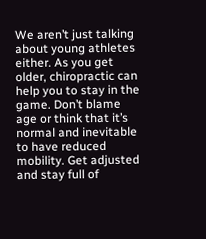We aren’t just talking about young athletes either. As you get older, chiropractic can help you to stay in the game. Don’t blame age or think that it’s normal and inevitable to have reduced mobility. Get adjusted and stay full of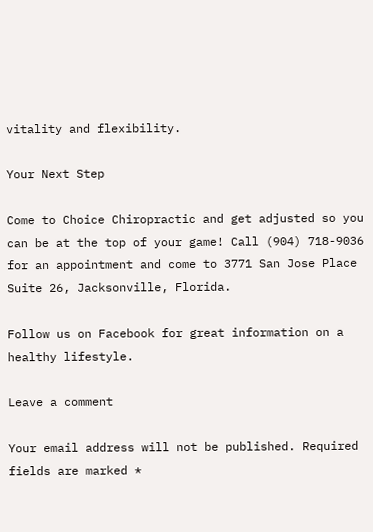vitality and flexibility.

Your Next Step

Come to Choice Chiropractic and get adjusted so you can be at the top of your game! Call (904) 718-9036 for an appointment and come to 3771 San Jose Place Suite 26, Jacksonville, Florida.

Follow us on Facebook for great information on a healthy lifestyle.

Leave a comment

Your email address will not be published. Required fields are marked *